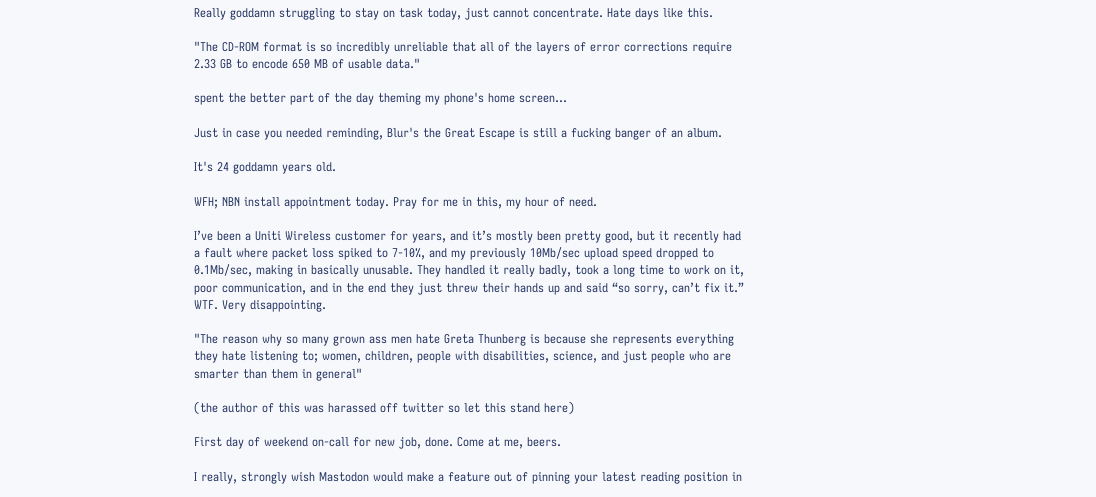Really goddamn struggling to stay on task today, just cannot concentrate. Hate days like this.

"The CD-ROM format is so incredibly unreliable that all of the layers of error corrections require 2.33 GB to encode 650 MB of usable data."

spent the better part of the day theming my phone's home screen...

Just in case you needed reminding, Blur's the Great Escape is still a fucking banger of an album.

It's 24 goddamn years old.

WFH; NBN install appointment today. Pray for me in this, my hour of need.

I’ve been a Uniti Wireless customer for years, and it’s mostly been pretty good, but it recently had a fault where packet loss spiked to 7-10%, and my previously 10Mb/sec upload speed dropped to 0.1Mb/sec, making in basically unusable. They handled it really badly, took a long time to work on it, poor communication, and in the end they just threw their hands up and said “so sorry, can’t fix it.” WTF. Very disappointing.

"The reason why so many grown ass men hate Greta Thunberg is because she represents everything they hate listening to; women, children, people with disabilities, science, and just people who are smarter than them in general"

(the author of this was harassed off twitter so let this stand here)

First day of weekend on-call for new job, done. Come at me, beers.

I really, strongly wish Mastodon would make a feature out of pinning your latest reading position in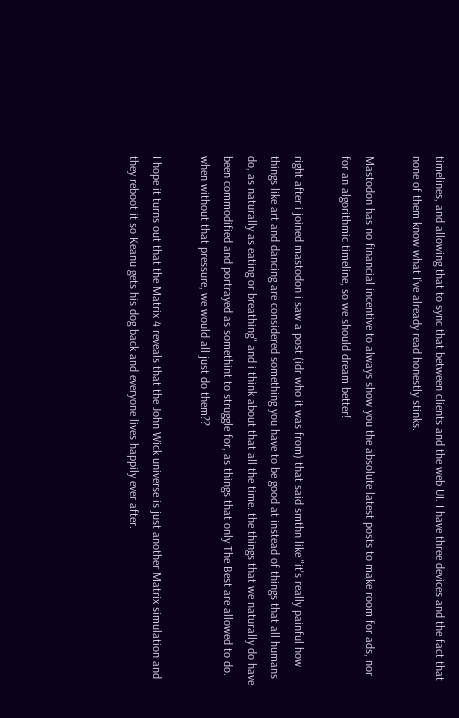timelines, and allowing that to sync that between clients and the web UI. I have three devices and the fact that none of them know what I’ve already read honestly stinks.

Mastodon has no financial incentive to always show you the absolute latest posts to make room for ads, nor for an algorithmic timeline, so we should dream better!

right after i joined mastodon i saw a post (idr who it was from) that said smthn like "it's really painful how things like art and dancing are considered something you have to be good at instead of things that all humans do, as naturally as eating or breathing" and i think about that all the time. the things that we naturally do have been commodified and portrayed as somethint to struggle for, as things that only The Best are allowed to do. when without that pressure, we would all just do them??

I hope it turns out that the Matrix 4 reveals that the John Wick universe is just another Matrix simulation and they reboot it so Keanu gets his dog back and everyone lives happily ever after.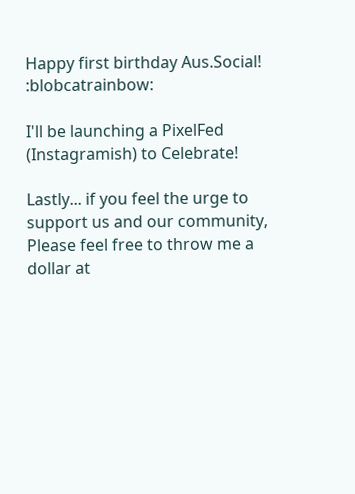Happy first birthday Aus.Social! :blobcatrainbow:

I'll be launching a PixelFed (Instagramish) to Celebrate!

Lastly... if you feel the urge to support us and our community, Please feel free to throw me a dollar at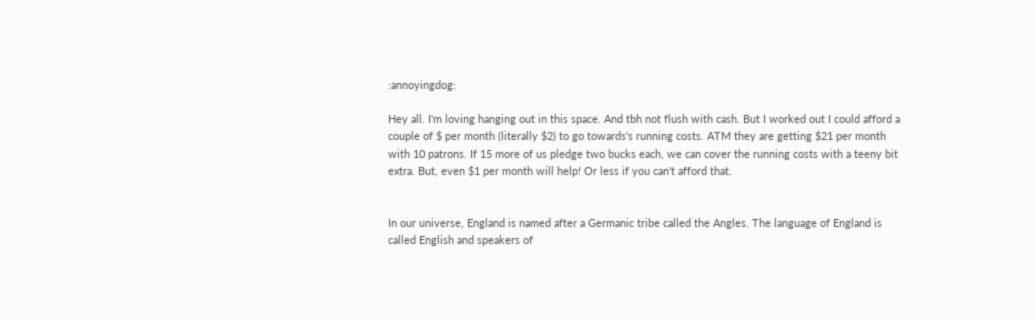:annoyingdog:

Hey all. I'm loving hanging out in this space. And tbh not flush with cash. But I worked out I could afford a couple of $ per month (literally $2) to go towards's running costs. ATM they are getting $21 per month with 10 patrons. If 15 more of us pledge two bucks each, we can cover the running costs with a teeny bit extra. But, even $1 per month will help! Or less if you can't afford that.


In our universe, England is named after a Germanic tribe called the Angles. The language of England is called English and speakers of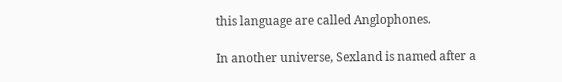this language are called Anglophones.

In another universe, Sexland is named after a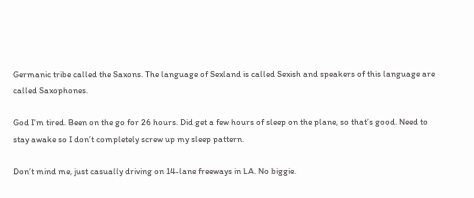Germanic tribe called the Saxons. The language of Sexland is called Sexish and speakers of this language are called Saxophones.

God I’m tired. Been on the go for 26 hours. Did get a few hours of sleep on the plane, so that’s good. Need to stay awake so I don’t completely screw up my sleep pattern.

Don’t mind me, just casually driving on 14-lane freeways in LA. No biggie.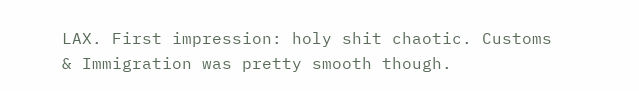LAX. First impression: holy shit chaotic. Customs & Immigration was pretty smooth though.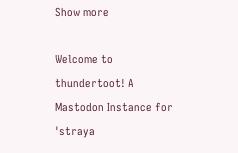Show more

Welcome to thundertoot! A Mastodon Instance for 'straya